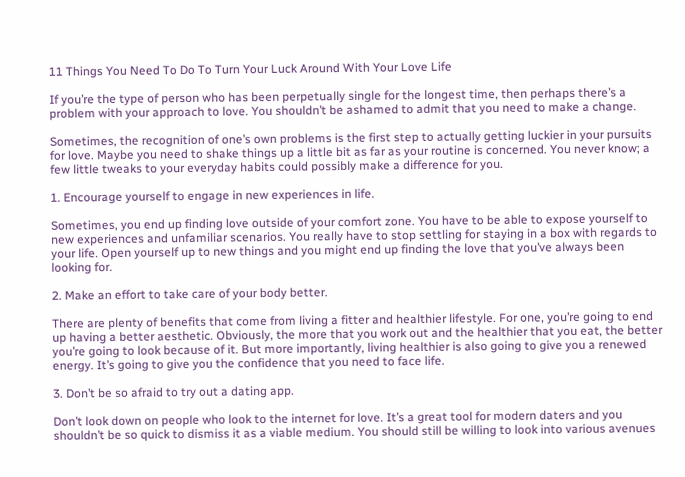11 Things You Need To Do To Turn Your Luck Around With Your Love Life

If you’re the type of person who has been perpetually single for the longest time, then perhaps there’s a problem with your approach to love. You shouldn’t be ashamed to admit that you need to make a change.

Sometimes, the recognition of one’s own problems is the first step to actually getting luckier in your pursuits for love. Maybe you need to shake things up a little bit as far as your routine is concerned. You never know; a few little tweaks to your everyday habits could possibly make a difference for you.

1. Encourage yourself to engage in new experiences in life.

Sometimes, you end up finding love outside of your comfort zone. You have to be able to expose yourself to new experiences and unfamiliar scenarios. You really have to stop settling for staying in a box with regards to your life. Open yourself up to new things and you might end up finding the love that you’ve always been looking for.

2. Make an effort to take care of your body better.

There are plenty of benefits that come from living a fitter and healthier lifestyle. For one, you’re going to end up having a better aesthetic. Obviously, the more that you work out and the healthier that you eat, the better you’re going to look because of it. But more importantly, living healthier is also going to give you a renewed energy. It’s going to give you the confidence that you need to face life.

3. Don’t be so afraid to try out a dating app.

Don’t look down on people who look to the internet for love. It’s a great tool for modern daters and you shouldn’t be so quick to dismiss it as a viable medium. You should still be willing to look into various avenues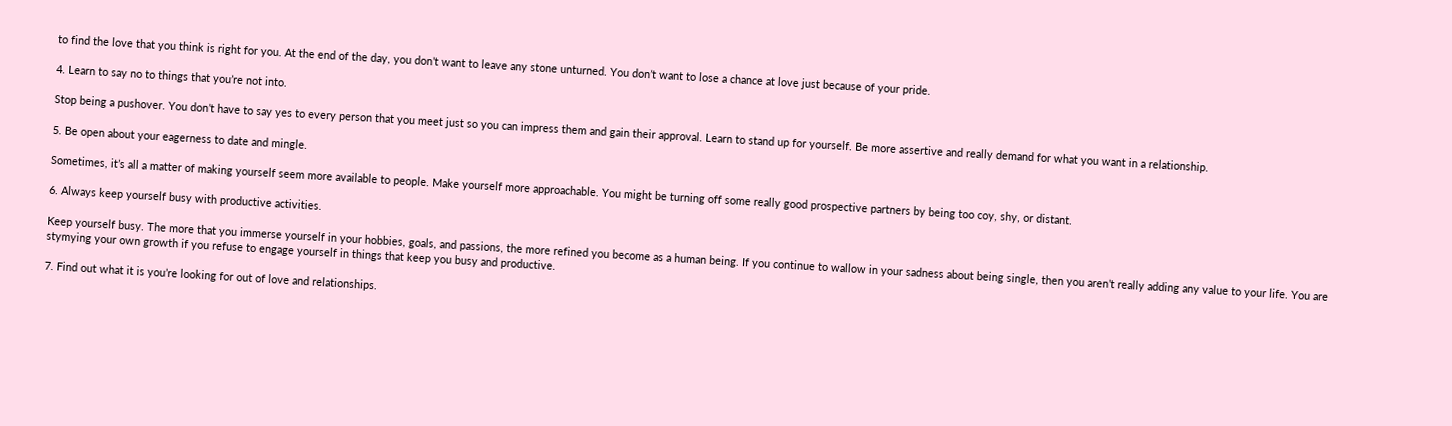to find the love that you think is right for you. At the end of the day, you don’t want to leave any stone unturned. You don’t want to lose a chance at love just because of your pride.

4. Learn to say no to things that you’re not into.

Stop being a pushover. You don’t have to say yes to every person that you meet just so you can impress them and gain their approval. Learn to stand up for yourself. Be more assertive and really demand for what you want in a relationship.

5. Be open about your eagerness to date and mingle.

Sometimes, it’s all a matter of making yourself seem more available to people. Make yourself more approachable. You might be turning off some really good prospective partners by being too coy, shy, or distant.

6. Always keep yourself busy with productive activities.

Keep yourself busy. The more that you immerse yourself in your hobbies, goals, and passions, the more refined you become as a human being. If you continue to wallow in your sadness about being single, then you aren’t really adding any value to your life. You are stymying your own growth if you refuse to engage yourself in things that keep you busy and productive.

7. Find out what it is you’re looking for out of love and relationships.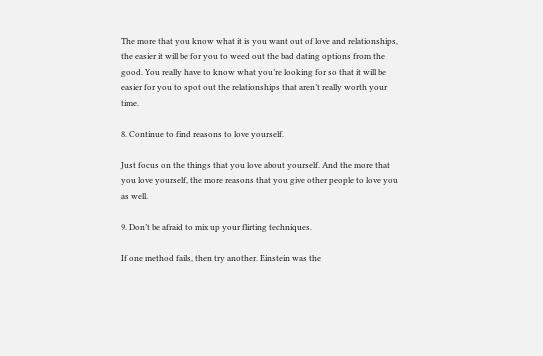The more that you know what it is you want out of love and relationships, the easier it will be for you to weed out the bad dating options from the good. You really have to know what you’re looking for so that it will be easier for you to spot out the relationships that aren’t really worth your time.

8. Continue to find reasons to love yourself.

Just focus on the things that you love about yourself. And the more that you love yourself, the more reasons that you give other people to love you as well.

9. Don’t be afraid to mix up your flirting techniques.

If one method fails, then try another. Einstein was the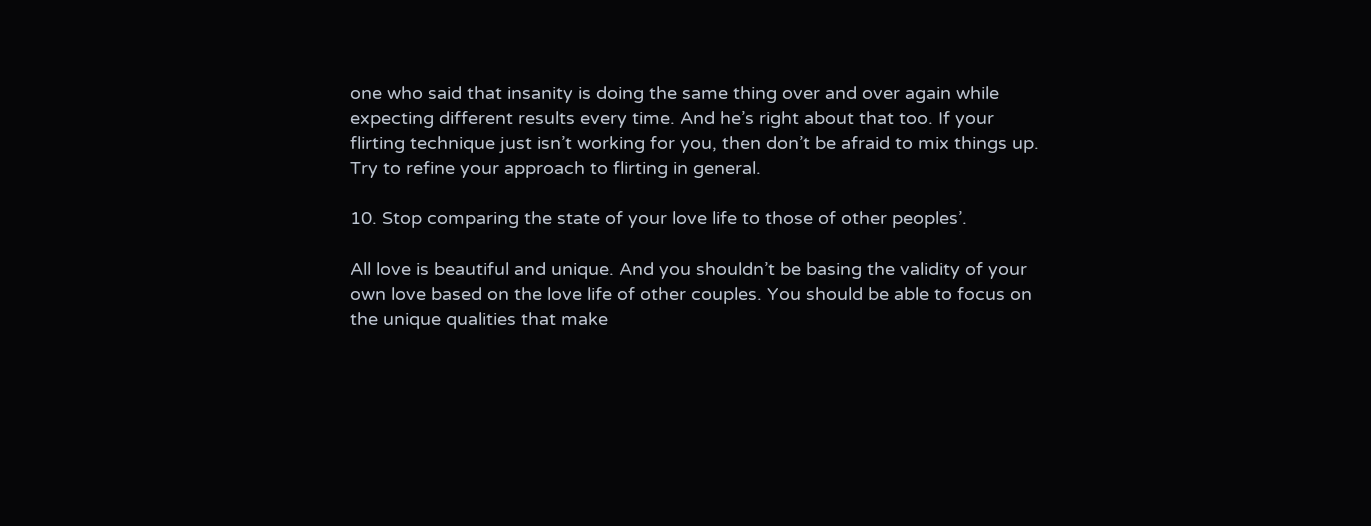one who said that insanity is doing the same thing over and over again while expecting different results every time. And he’s right about that too. If your flirting technique just isn’t working for you, then don’t be afraid to mix things up. Try to refine your approach to flirting in general.

10. Stop comparing the state of your love life to those of other peoples’.

All love is beautiful and unique. And you shouldn’t be basing the validity of your own love based on the love life of other couples. You should be able to focus on the unique qualities that make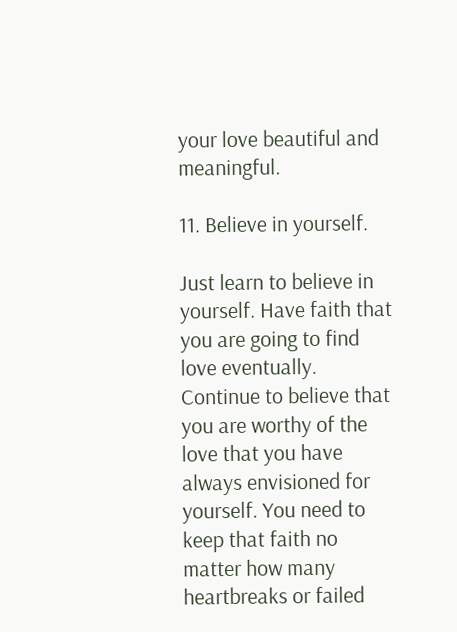your love beautiful and meaningful.

11. Believe in yourself.

Just learn to believe in yourself. Have faith that you are going to find love eventually. Continue to believe that you are worthy of the love that you have always envisioned for yourself. You need to keep that faith no matter how many heartbreaks or failed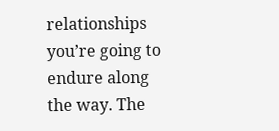relationships you’re going to endure along the way. The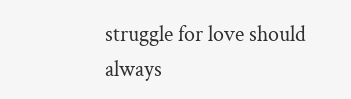struggle for love should always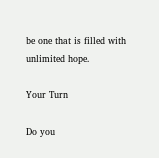be one that is filled with unlimited hope.

Your Turn

Do you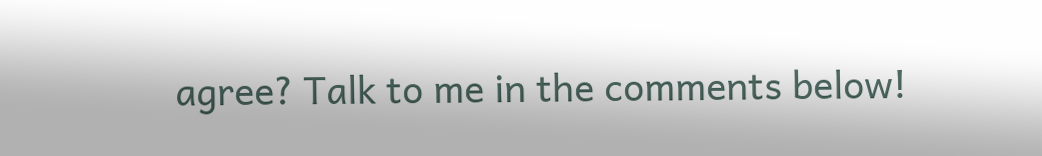agree? Talk to me in the comments below!